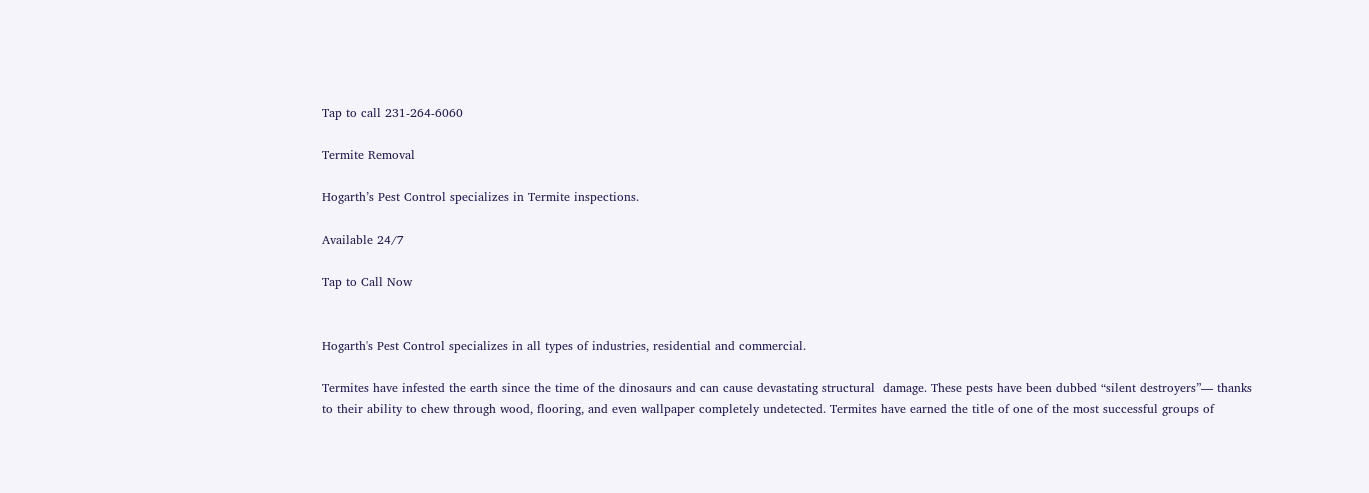Tap to call 231-264-6060

Termite Removal

Hogarth’s Pest Control specializes in Termite inspections.

Available 24/7

Tap to Call Now


Hogarth's Pest Control specializes in all types of industries, residential and commercial.

Termites have infested the earth since the time of the dinosaurs and can cause devastating structural  damage. These pests have been dubbed “silent destroyers”— thanks to their ability to chew through wood, flooring, and even wallpaper completely undetected. Termites have earned the title of one of the most successful groups of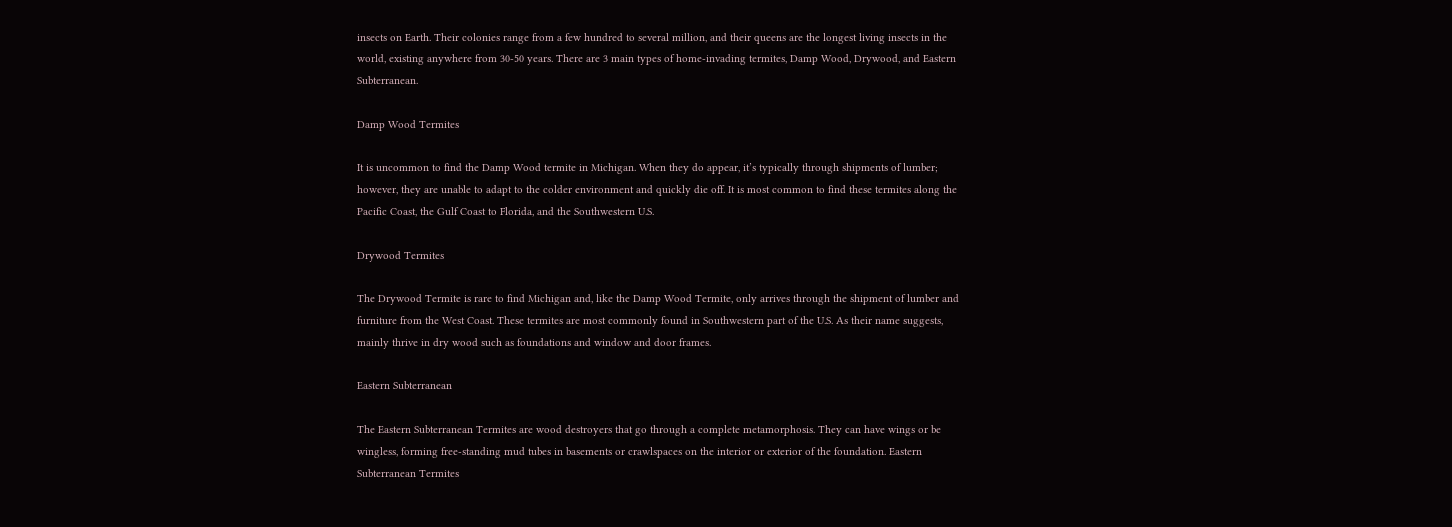insects on Earth. Their colonies range from a few hundred to several million, and their queens are the longest living insects in the world, existing anywhere from 30-50 years. There are 3 main types of home-invading termites, Damp Wood, Drywood, and Eastern Subterranean.

Damp Wood Termites

It is uncommon to find the Damp Wood termite in Michigan. When they do appear, it’s typically through shipments of lumber; however, they are unable to adapt to the colder environment and quickly die off. It is most common to find these termites along the Pacific Coast, the Gulf Coast to Florida, and the Southwestern U.S.

Drywood Termites

The Drywood Termite is rare to find Michigan and, like the Damp Wood Termite, only arrives through the shipment of lumber and furniture from the West Coast. These termites are most commonly found in Southwestern part of the U.S. As their name suggests, mainly thrive in dry wood such as foundations and window and door frames.

Eastern Subterranean

The Eastern Subterranean Termites are wood destroyers that go through a complete metamorphosis. They can have wings or be wingless, forming free-standing mud tubes in basements or crawlspaces on the interior or exterior of the foundation. Eastern Subterranean Termites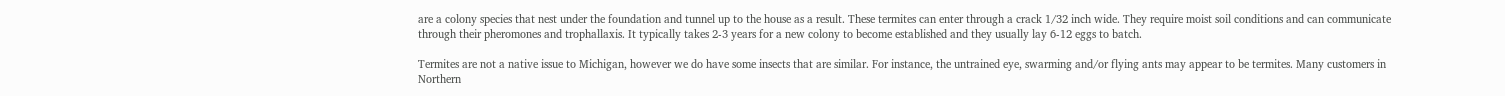are a colony species that nest under the foundation and tunnel up to the house as a result. These termites can enter through a crack 1/32 inch wide. They require moist soil conditions and can communicate through their pheromones and trophallaxis. It typically takes 2-3 years for a new colony to become established and they usually lay 6-12 eggs to batch.

Termites are not a native issue to Michigan, however we do have some insects that are similar. For instance, the untrained eye, swarming and/or flying ants may appear to be termites. Many customers in Northern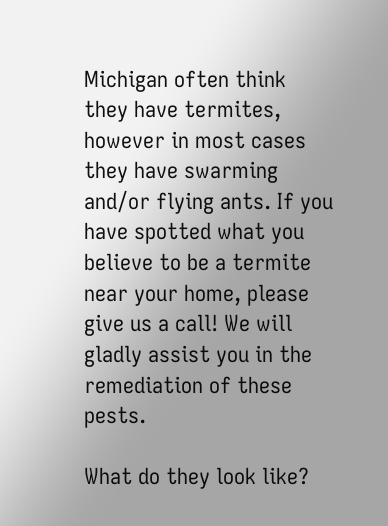Michigan often think they have termites, however in most cases they have swarming and/or flying ants. If you have spotted what you believe to be a termite near your home, please give us a call! We will gladly assist you in the remediation of these pests.

What do they look like?